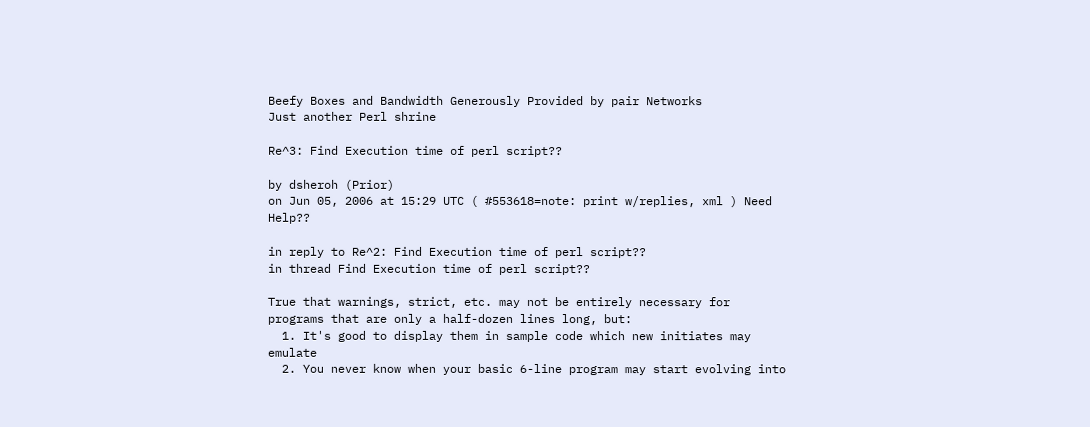Beefy Boxes and Bandwidth Generously Provided by pair Networks
Just another Perl shrine

Re^3: Find Execution time of perl script??

by dsheroh (Prior)
on Jun 05, 2006 at 15:29 UTC ( #553618=note: print w/replies, xml ) Need Help??

in reply to Re^2: Find Execution time of perl script??
in thread Find Execution time of perl script??

True that warnings, strict, etc. may not be entirely necessary for programs that are only a half-dozen lines long, but:
  1. It's good to display them in sample code which new initiates may emulate
  2. You never know when your basic 6-line program may start evolving into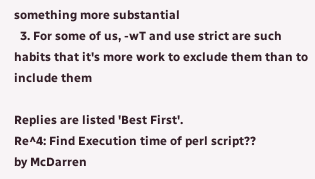something more substantial
  3. For some of us, -wT and use strict are such habits that it's more work to exclude them than to include them

Replies are listed 'Best First'.
Re^4: Find Execution time of perl script??
by McDarren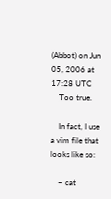(Abbot) on Jun 05, 2006 at 17:28 UTC
    Too true.

    In fact, I use a vim file that looks like so:

    ~ cat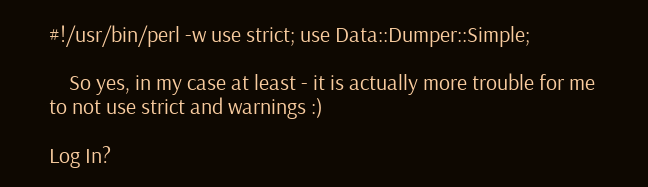#!/usr/bin/perl -w use strict; use Data::Dumper::Simple;

    So yes, in my case at least - it is actually more trouble for me to not use strict and warnings :)

Log In?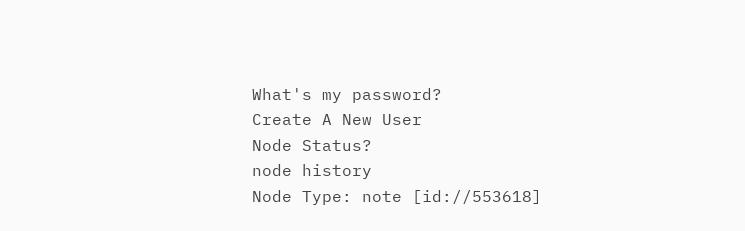What's my password?
Create A New User
Node Status?
node history
Node Type: note [id://553618]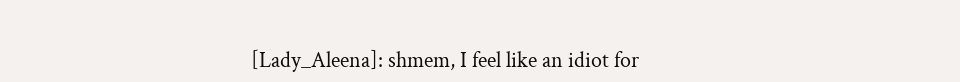[Lady_Aleena]: shmem, I feel like an idiot for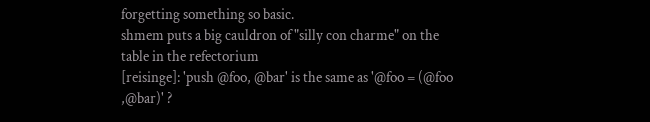forgetting something so basic.
shmem puts a big cauldron of "silly con charme" on the table in the refectorium
[reisinge]: 'push @foo, @bar' is the same as '@foo = (@foo ,@bar)' ?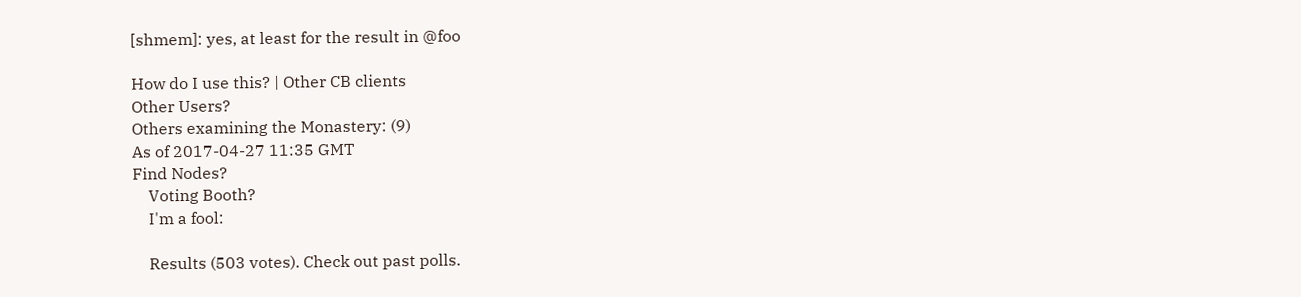[shmem]: yes, at least for the result in @foo

How do I use this? | Other CB clients
Other Users?
Others examining the Monastery: (9)
As of 2017-04-27 11:35 GMT
Find Nodes?
    Voting Booth?
    I'm a fool:

    Results (503 votes). Check out past polls.